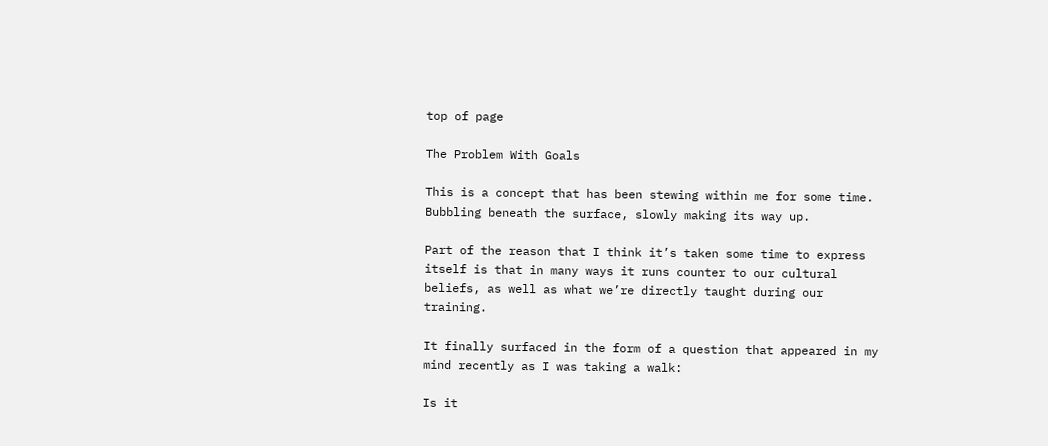top of page

The Problem With Goals

This is a concept that has been stewing within me for some time. Bubbling beneath the surface, slowly making its way up.

Part of the reason that I think it’s taken some time to express itself is that in many ways it runs counter to our cultural beliefs, as well as what we’re directly taught during our training.

It finally surfaced in the form of a question that appeared in my mind recently as I was taking a walk:

Is it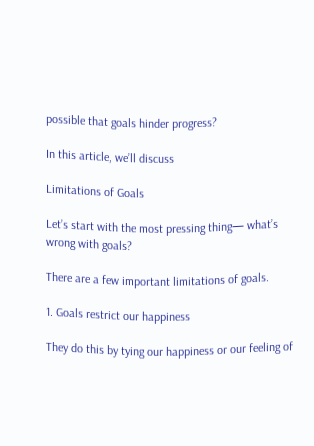possible that goals hinder progress?

In this article, we’ll discuss

Limitations of Goals

Let’s start with the most pressing thing— what’s wrong with goals?

There are a few important limitations of goals.

1. Goals restrict our happiness

They do this by tying our happiness or our feeling of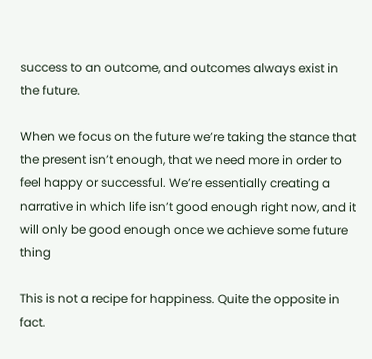success to an outcome, and outcomes always exist in the future.

When we focus on the future we’re taking the stance that the present isn’t enough, that we need more in order to feel happy or successful. We’re essentially creating a narrative in which life isn’t good enough right now, and it will only be good enough once we achieve some future thing

This is not a recipe for happiness. Quite the opposite in fact.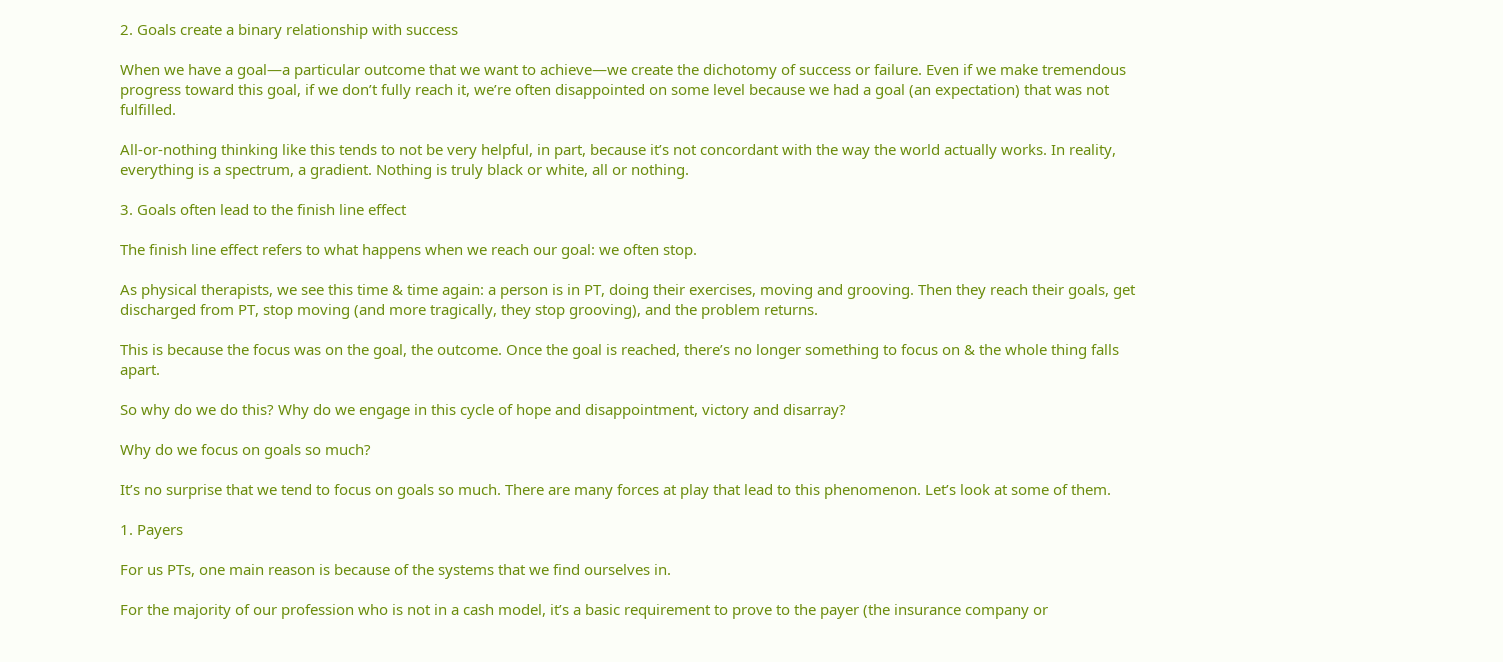2. Goals create a binary relationship with success

When we have a goal—a particular outcome that we want to achieve—we create the dichotomy of success or failure. Even if we make tremendous progress toward this goal, if we don’t fully reach it, we’re often disappointed on some level because we had a goal (an expectation) that was not fulfilled.

All-or-nothing thinking like this tends to not be very helpful, in part, because it’s not concordant with the way the world actually works. In reality, everything is a spectrum, a gradient. Nothing is truly black or white, all or nothing.

3. Goals often lead to the finish line effect

The finish line effect refers to what happens when we reach our goal: we often stop.

As physical therapists, we see this time & time again: a person is in PT, doing their exercises, moving and grooving. Then they reach their goals, get discharged from PT, stop moving (and more tragically, they stop grooving), and the problem returns.

This is because the focus was on the goal, the outcome. Once the goal is reached, there’s no longer something to focus on & the whole thing falls apart.

So why do we do this? Why do we engage in this cycle of hope and disappointment, victory and disarray?

Why do we focus on goals so much?

It’s no surprise that we tend to focus on goals so much. There are many forces at play that lead to this phenomenon. Let’s look at some of them.

1. Payers

For us PTs, one main reason is because of the systems that we find ourselves in.

For the majority of our profession who is not in a cash model, it’s a basic requirement to prove to the payer (the insurance company or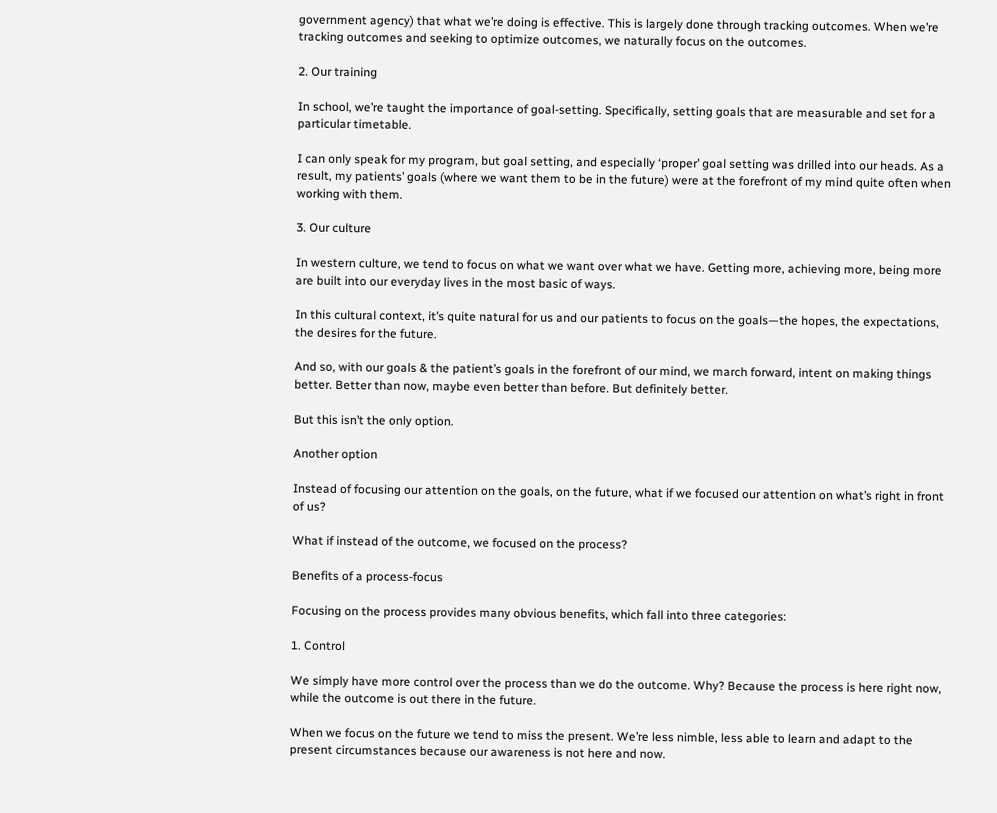government agency) that what we’re doing is effective. This is largely done through tracking outcomes. When we’re tracking outcomes and seeking to optimize outcomes, we naturally focus on the outcomes.

2. Our training

In school, we’re taught the importance of goal-setting. Specifically, setting goals that are measurable and set for a particular timetable.

I can only speak for my program, but goal setting, and especially ‘proper’ goal setting was drilled into our heads. As a result, my patients’ goals (where we want them to be in the future) were at the forefront of my mind quite often when working with them.

3. Our culture

In western culture, we tend to focus on what we want over what we have. Getting more, achieving more, being more are built into our everyday lives in the most basic of ways.

In this cultural context, it’s quite natural for us and our patients to focus on the goals—the hopes, the expectations, the desires for the future.

And so, with our goals & the patient’s goals in the forefront of our mind, we march forward, intent on making things better. Better than now, maybe even better than before. But definitely better.

But this isn’t the only option.

Another option

Instead of focusing our attention on the goals, on the future, what if we focused our attention on what’s right in front of us?

What if instead of the outcome, we focused on the process?

Benefits of a process-focus

Focusing on the process provides many obvious benefits, which fall into three categories:

1. Control

We simply have more control over the process than we do the outcome. Why? Because the process is here right now, while the outcome is out there in the future.

When we focus on the future we tend to miss the present. We’re less nimble, less able to learn and adapt to the present circumstances because our awareness is not here and now.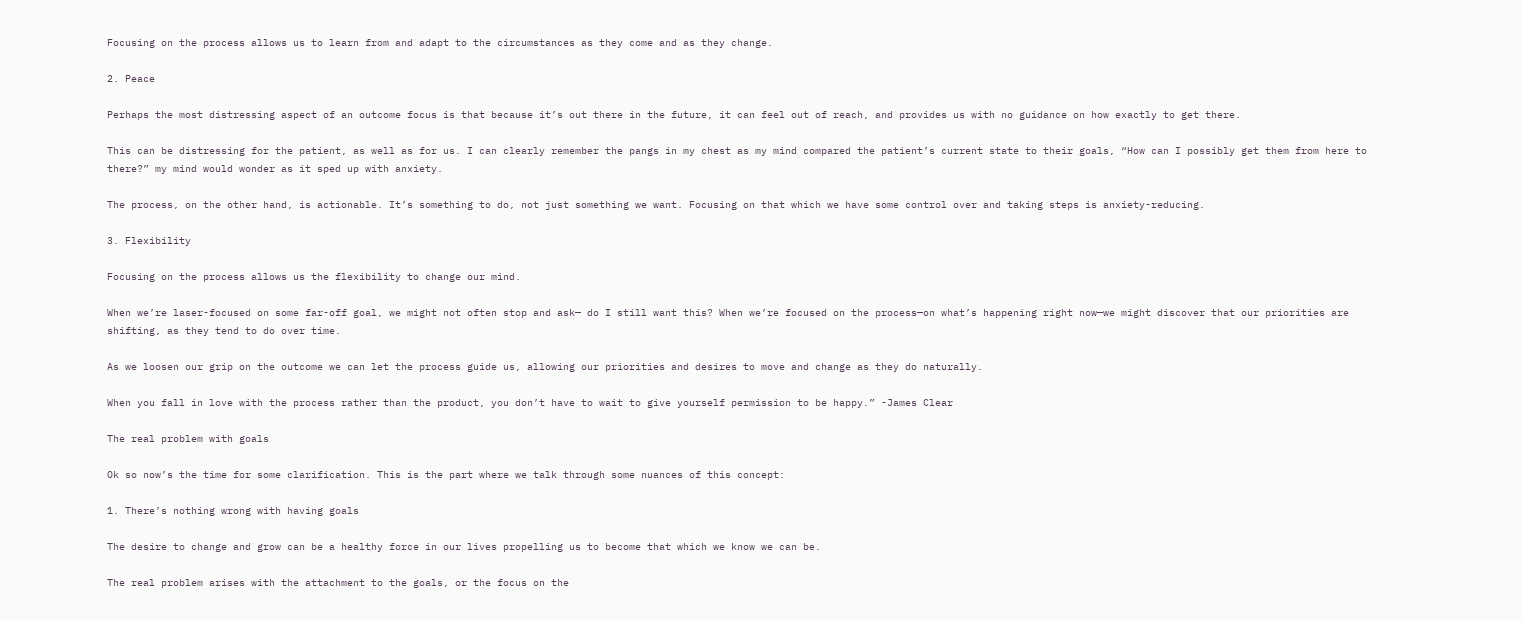Focusing on the process allows us to learn from and adapt to the circumstances as they come and as they change.

2. Peace

Perhaps the most distressing aspect of an outcome focus is that because it’s out there in the future, it can feel out of reach, and provides us with no guidance on how exactly to get there.

This can be distressing for the patient, as well as for us. I can clearly remember the pangs in my chest as my mind compared the patient’s current state to their goals, “How can I possibly get them from here to there?” my mind would wonder as it sped up with anxiety.

The process, on the other hand, is actionable. It’s something to do, not just something we want. Focusing on that which we have some control over and taking steps is anxiety-reducing.

3. Flexibility

Focusing on the process allows us the flexibility to change our mind.

When we’re laser-focused on some far-off goal, we might not often stop and ask— do I still want this? When we’re focused on the process—on what’s happening right now—we might discover that our priorities are shifting, as they tend to do over time.

As we loosen our grip on the outcome we can let the process guide us, allowing our priorities and desires to move and change as they do naturally.

When you fall in love with the process rather than the product, you don’t have to wait to give yourself permission to be happy.” -James Clear

The real problem with goals

Ok so now’s the time for some clarification. This is the part where we talk through some nuances of this concept:

1. There’s nothing wrong with having goals

The desire to change and grow can be a healthy force in our lives propelling us to become that which we know we can be.

The real problem arises with the attachment to the goals, or the focus on the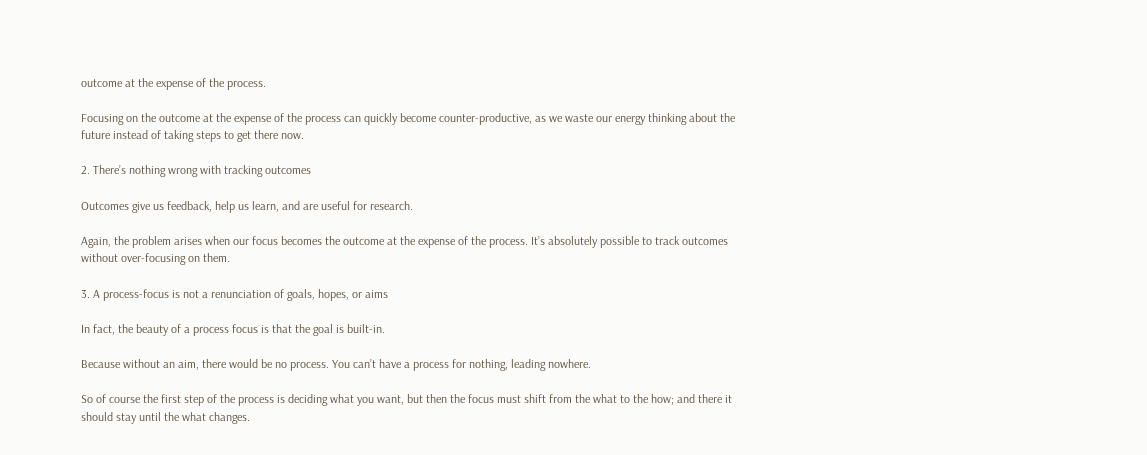outcome at the expense of the process.

Focusing on the outcome at the expense of the process can quickly become counter-productive, as we waste our energy thinking about the future instead of taking steps to get there now.

2. There’s nothing wrong with tracking outcomes

Outcomes give us feedback, help us learn, and are useful for research.

Again, the problem arises when our focus becomes the outcome at the expense of the process. It’s absolutely possible to track outcomes without over-focusing on them.

3. A process-focus is not a renunciation of goals, hopes, or aims

In fact, the beauty of a process focus is that the goal is built-in.

Because without an aim, there would be no process. You can’t have a process for nothing, leading nowhere.

So of course the first step of the process is deciding what you want, but then the focus must shift from the what to the how; and there it should stay until the what changes.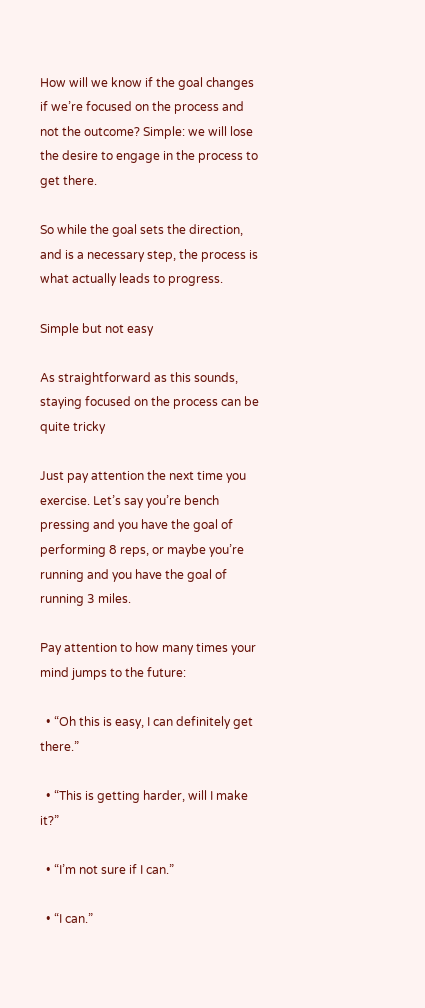How will we know if the goal changes if we’re focused on the process and not the outcome? Simple: we will lose the desire to engage in the process to get there.

So while the goal sets the direction, and is a necessary step, the process is what actually leads to progress.

Simple but not easy

As straightforward as this sounds, staying focused on the process can be quite tricky

Just pay attention the next time you exercise. Let’s say you’re bench pressing and you have the goal of performing 8 reps, or maybe you’re running and you have the goal of running 3 miles.

Pay attention to how many times your mind jumps to the future:

  • “Oh this is easy, I can definitely get there.”

  • “This is getting harder, will I make it?”

  • “I’m not sure if I can.”

  • “I can.”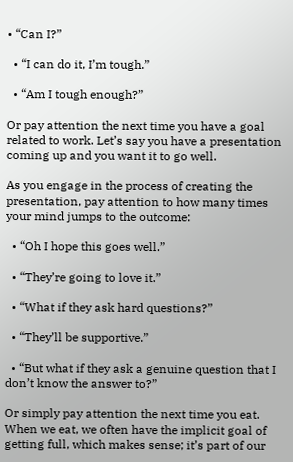• “Can I?”

  • “I can do it, I’m tough.”

  • “Am I tough enough?”

Or pay attention the next time you have a goal related to work. Let’s say you have a presentation coming up and you want it to go well.

As you engage in the process of creating the presentation, pay attention to how many times your mind jumps to the outcome:

  • “Oh I hope this goes well.”

  • “They’re going to love it.”

  • “What if they ask hard questions?”

  • “They’ll be supportive.”

  • “But what if they ask a genuine question that I don’t know the answer to?”

Or simply pay attention the next time you eat. When we eat, we often have the implicit goal of getting full, which makes sense; it’s part of our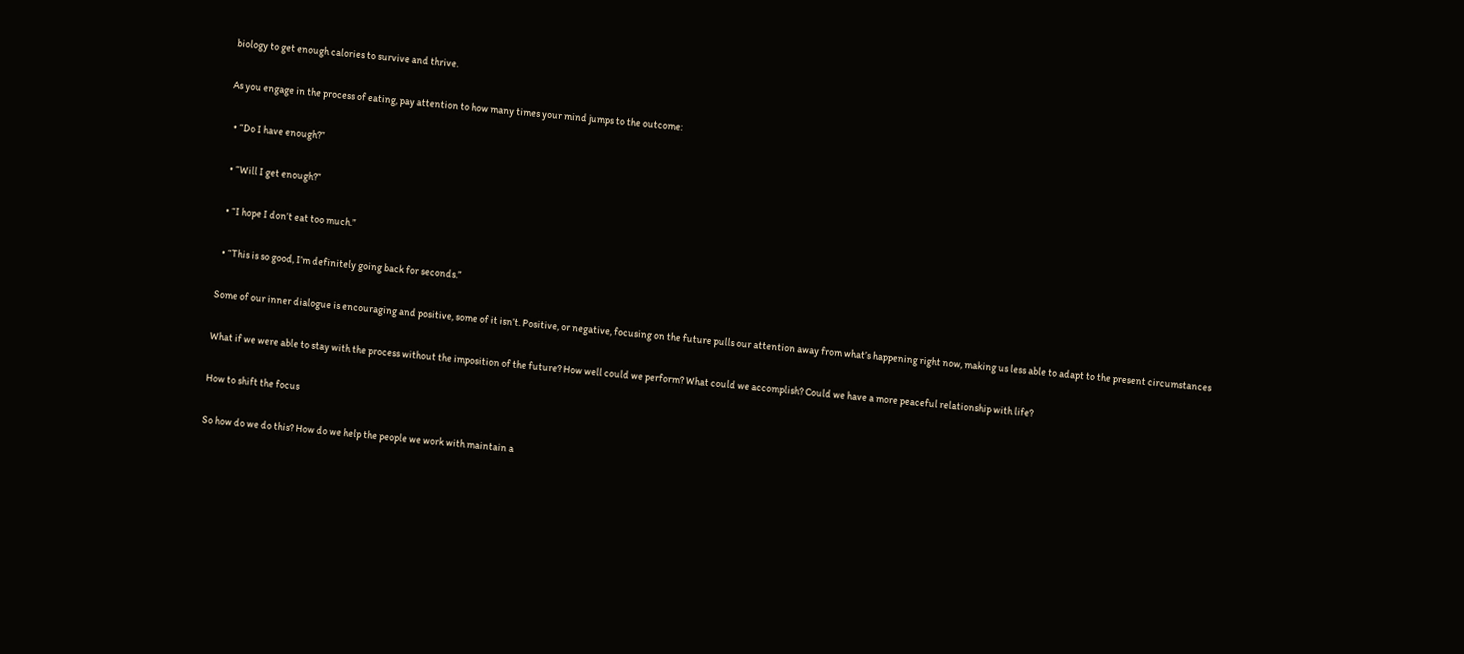biology to get enough calories to survive and thrive.

As you engage in the process of eating, pay attention to how many times your mind jumps to the outcome:

  • “Do I have enough?”

  • “Will I get enough?”

  • “I hope I don’t eat too much.”

  • “This is so good, I’m definitely going back for seconds.”

Some of our inner dialogue is encouraging and positive, some of it isn’t. Positive, or negative, focusing on the future pulls our attention away from what’s happening right now, making us less able to adapt to the present circumstances

What if we were able to stay with the process without the imposition of the future? How well could we perform? What could we accomplish? Could we have a more peaceful relationship with life?

How to shift the focus

So how do we do this? How do we help the people we work with maintain a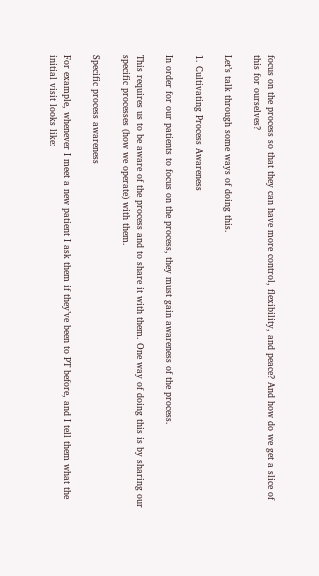focus on the process so that they can have more control, flexibility, and peace? And how do we get a slice of this for ourselves?

Let’s talk through some ways of doing this.

1. Cultivating Process Awareness

In order for our patients to focus on the process, they must gain awareness of the process.

This requires us to be aware of the process and to share it with them. One way of doing this is by sharing our specific processes (how we operate) with them.

Specific process awareness

For example, whenever I meet a new patient I ask them if they’ve been to PT before, and I tell them what the initial visit looks like: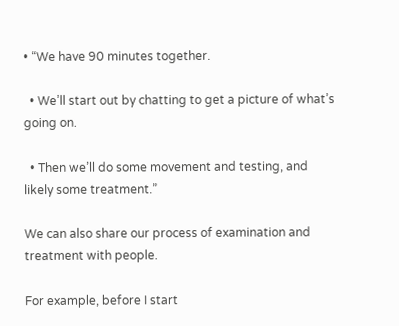• “We have 90 minutes together.

  • We’ll start out by chatting to get a picture of what’s going on.

  • Then we’ll do some movement and testing, and likely some treatment.”

We can also share our process of examination and treatment with people.

For example, before I start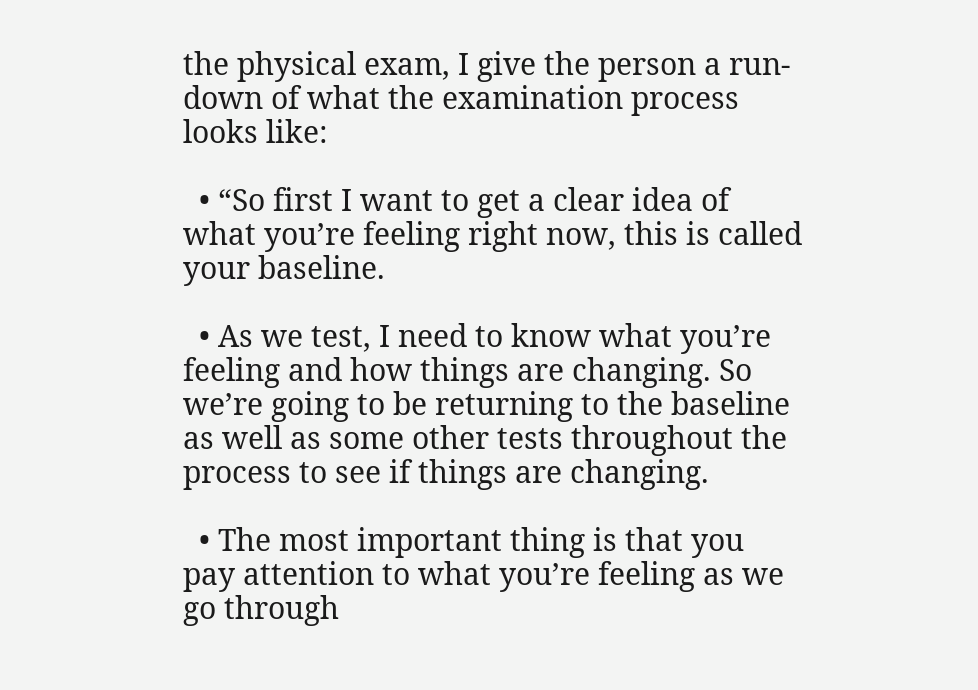the physical exam, I give the person a run-down of what the examination process looks like:

  • “So first I want to get a clear idea of what you’re feeling right now, this is called your baseline.

  • As we test, I need to know what you’re feeling and how things are changing. So we’re going to be returning to the baseline as well as some other tests throughout the process to see if things are changing.

  • The most important thing is that you pay attention to what you’re feeling as we go through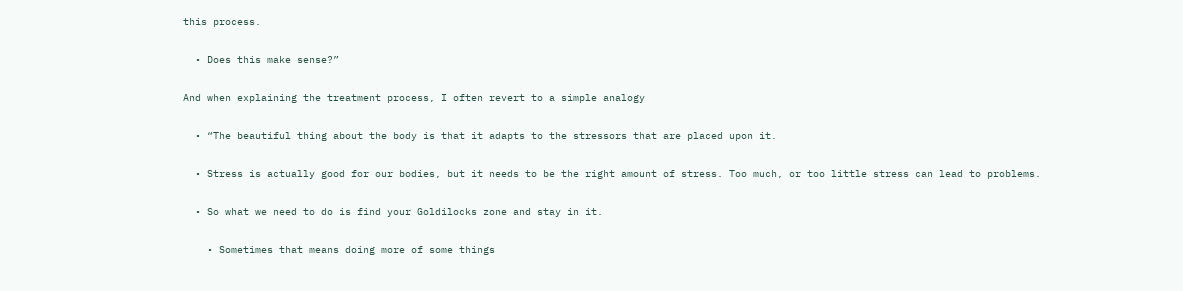this process.

  • Does this make sense?”

And when explaining the treatment process, I often revert to a simple analogy

  • “The beautiful thing about the body is that it adapts to the stressors that are placed upon it.

  • Stress is actually good for our bodies, but it needs to be the right amount of stress. Too much, or too little stress can lead to problems.

  • So what we need to do is find your Goldilocks zone and stay in it.

    • Sometimes that means doing more of some things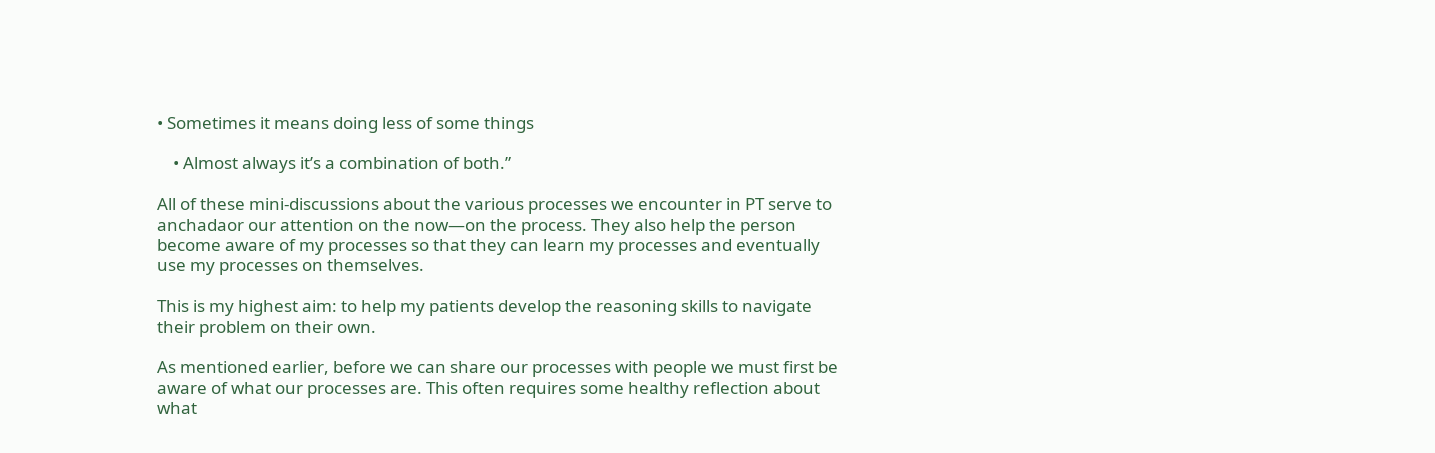• Sometimes it means doing less of some things

    • Almost always it’s a combination of both.”

All of these mini-discussions about the various processes we encounter in PT serve to anchadaor our attention on the now—on the process. They also help the person become aware of my processes so that they can learn my processes and eventually use my processes on themselves.

This is my highest aim: to help my patients develop the reasoning skills to navigate their problem on their own.

As mentioned earlier, before we can share our processes with people we must first be aware of what our processes are. This often requires some healthy reflection about what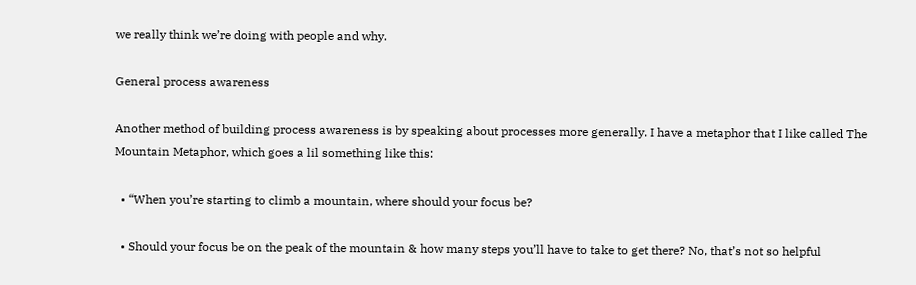we really think we’re doing with people and why.

General process awareness

Another method of building process awareness is by speaking about processes more generally. I have a metaphor that I like called The Mountain Metaphor, which goes a lil something like this:

  • “When you’re starting to climb a mountain, where should your focus be?

  • Should your focus be on the peak of the mountain & how many steps you’ll have to take to get there? No, that’s not so helpful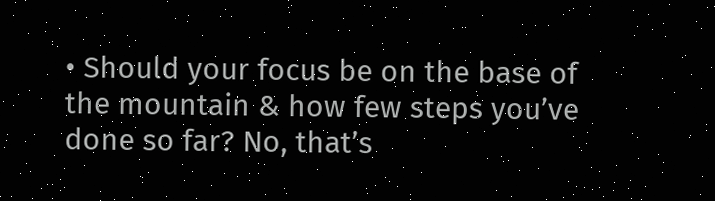• Should your focus be on the base of the mountain & how few steps you’ve done so far? No, that’s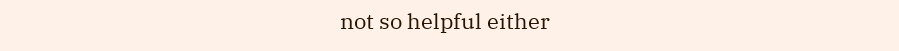not so helpful either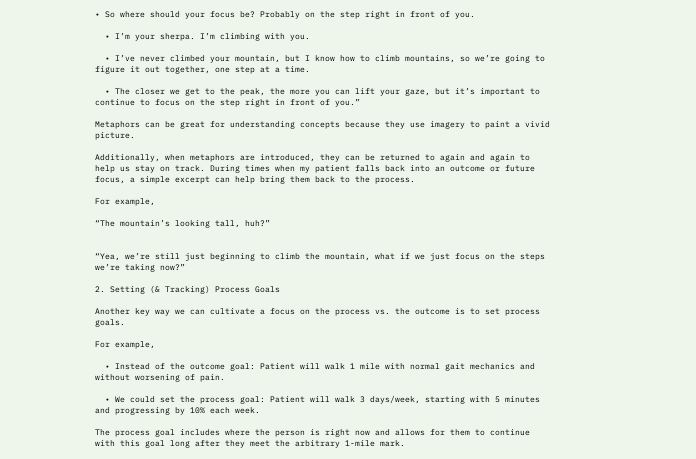• So where should your focus be? Probably on the step right in front of you.

  • I’m your sherpa. I’m climbing with you.

  • I’ve never climbed your mountain, but I know how to climb mountains, so we’re going to figure it out together, one step at a time.

  • The closer we get to the peak, the more you can lift your gaze, but it’s important to continue to focus on the step right in front of you.”

Metaphors can be great for understanding concepts because they use imagery to paint a vivid picture.

Additionally, when metaphors are introduced, they can be returned to again and again to help us stay on track. During times when my patient falls back into an outcome or future focus, a simple excerpt can help bring them back to the process.

For example,

“The mountain’s looking tall, huh?”


“Yea, we’re still just beginning to climb the mountain, what if we just focus on the steps we’re taking now?”

2. Setting (& Tracking) Process Goals

Another key way we can cultivate a focus on the process vs. the outcome is to set process goals.

For example,

  • Instead of the outcome goal: Patient will walk 1 mile with normal gait mechanics and without worsening of pain.

  • We could set the process goal: Patient will walk 3 days/week, starting with 5 minutes and progressing by 10% each week.

The process goal includes where the person is right now and allows for them to continue with this goal long after they meet the arbitrary 1-mile mark.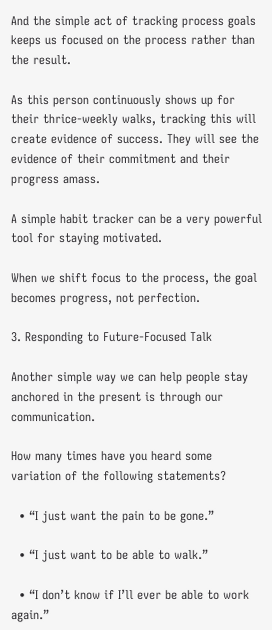And the simple act of tracking process goals keeps us focused on the process rather than the result.

As this person continuously shows up for their thrice-weekly walks, tracking this will create evidence of success. They will see the evidence of their commitment and their progress amass.

A simple habit tracker can be a very powerful tool for staying motivated.

When we shift focus to the process, the goal becomes progress, not perfection.

3. Responding to Future-Focused Talk

Another simple way we can help people stay anchored in the present is through our communication.

How many times have you heard some variation of the following statements?

  • “I just want the pain to be gone.”

  • “I just want to be able to walk.”

  • “I don’t know if I’ll ever be able to work again.”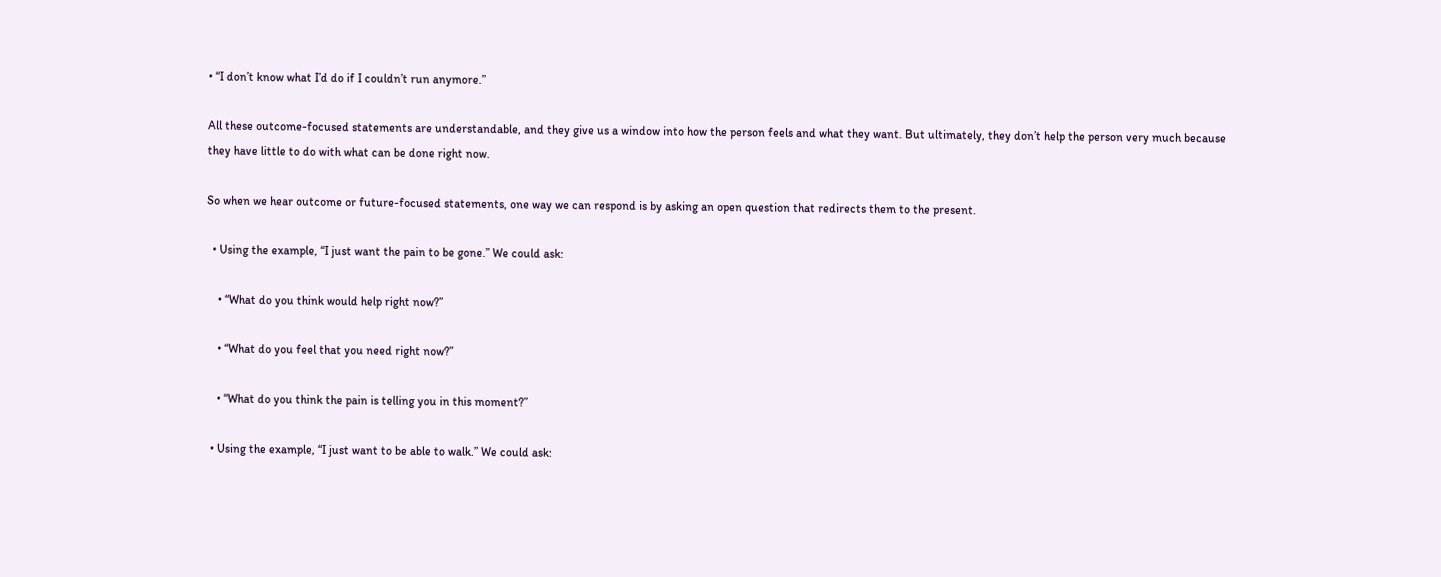• “I don’t know what I’d do if I couldn’t run anymore.”

All these outcome-focused statements are understandable, and they give us a window into how the person feels and what they want. But ultimately, they don’t help the person very much because they have little to do with what can be done right now.

So when we hear outcome or future-focused statements, one way we can respond is by asking an open question that redirects them to the present.

  • Using the example, “I just want the pain to be gone.” We could ask:

    • “What do you think would help right now?”

    • “What do you feel that you need right now?”

    • “What do you think the pain is telling you in this moment?”

  • Using the example, “I just want to be able to walk.” We could ask: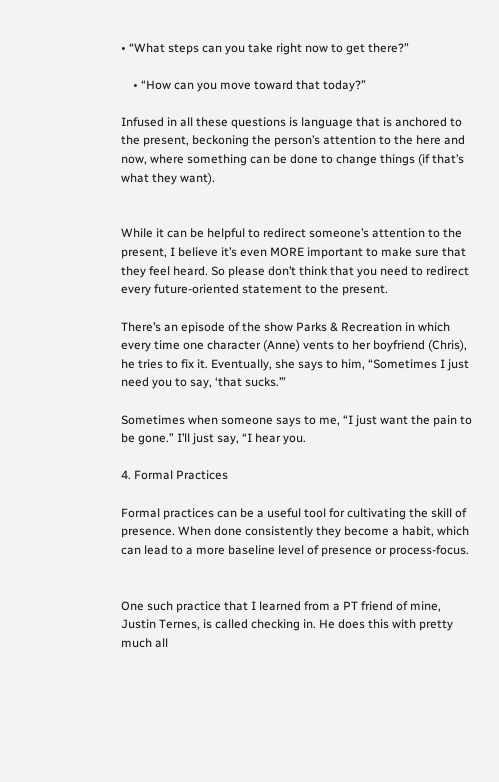• “What steps can you take right now to get there?”

    • “How can you move toward that today?”

Infused in all these questions is language that is anchored to the present, beckoning the person’s attention to the here and now, where something can be done to change things (if that’s what they want).


While it can be helpful to redirect someone’s attention to the present, I believe it’s even MORE important to make sure that they feel heard. So please don’t think that you need to redirect every future-oriented statement to the present.

There’s an episode of the show Parks & Recreation in which every time one character (Anne) vents to her boyfriend (Chris), he tries to fix it. Eventually, she says to him, “Sometimes I just need you to say, ‘that sucks.’”

Sometimes when someone says to me, “I just want the pain to be gone.” I’ll just say, “I hear you.

4. Formal Practices

Formal practices can be a useful tool for cultivating the skill of presence. When done consistently they become a habit, which can lead to a more baseline level of presence or process-focus.


One such practice that I learned from a PT friend of mine, Justin Ternes, is called checking in. He does this with pretty much all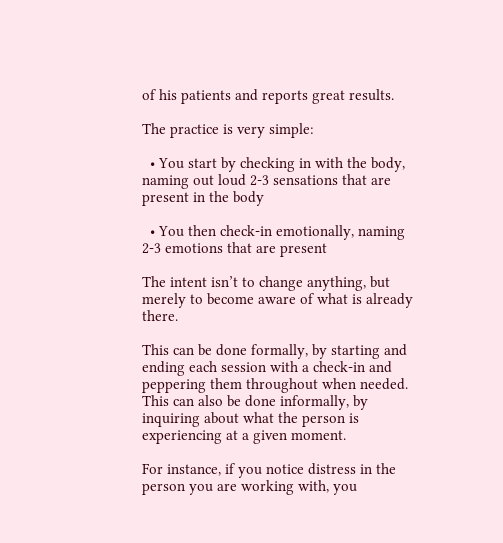of his patients and reports great results.

The practice is very simple:

  • You start by checking in with the body, naming out loud 2-3 sensations that are present in the body

  • You then check-in emotionally, naming 2-3 emotions that are present

The intent isn’t to change anything, but merely to become aware of what is already there.

This can be done formally, by starting and ending each session with a check-in and peppering them throughout when needed. This can also be done informally, by inquiring about what the person is experiencing at a given moment.

For instance, if you notice distress in the person you are working with, you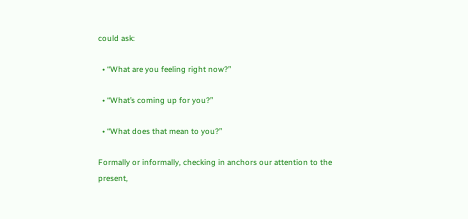could ask:

  • “What are you feeling right now?”

  • “What’s coming up for you?”

  • “What does that mean to you?”

Formally or informally, checking in anchors our attention to the present,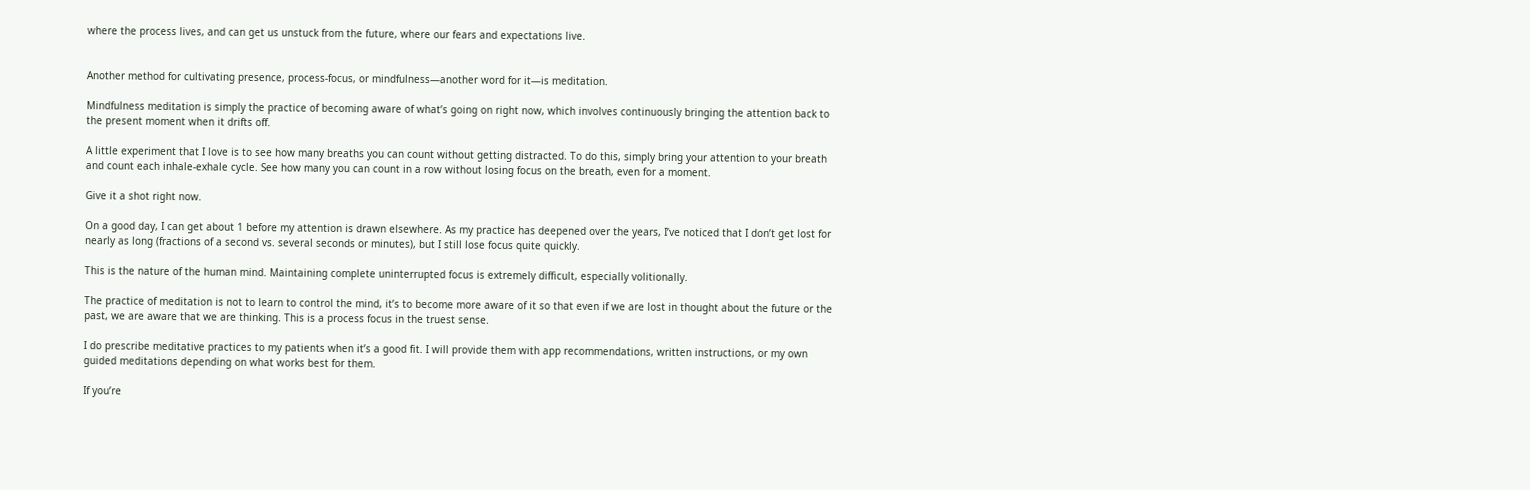where the process lives, and can get us unstuck from the future, where our fears and expectations live.


Another method for cultivating presence, process-focus, or mindfulness—another word for it—is meditation.

Mindfulness meditation is simply the practice of becoming aware of what’s going on right now, which involves continuously bringing the attention back to the present moment when it drifts off.

A little experiment that I love is to see how many breaths you can count without getting distracted. To do this, simply bring your attention to your breath and count each inhale-exhale cycle. See how many you can count in a row without losing focus on the breath, even for a moment.

Give it a shot right now.

On a good day, I can get about 1 before my attention is drawn elsewhere. As my practice has deepened over the years, I’ve noticed that I don’t get lost for nearly as long (fractions of a second vs. several seconds or minutes), but I still lose focus quite quickly.

This is the nature of the human mind. Maintaining complete uninterrupted focus is extremely difficult, especially volitionally.

The practice of meditation is not to learn to control the mind, it’s to become more aware of it so that even if we are lost in thought about the future or the past, we are aware that we are thinking. This is a process focus in the truest sense.

I do prescribe meditative practices to my patients when it’s a good fit. I will provide them with app recommendations, written instructions, or my own guided meditations depending on what works best for them.

If you’re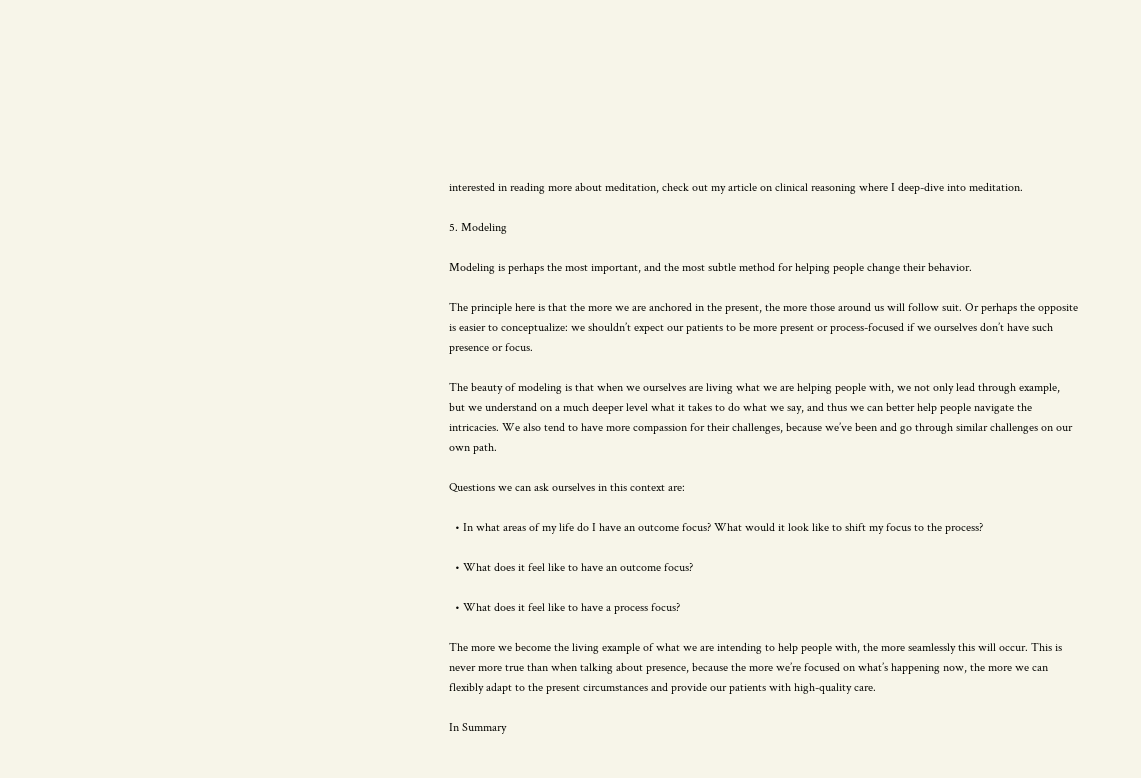interested in reading more about meditation, check out my article on clinical reasoning where I deep-dive into meditation.

5. Modeling

Modeling is perhaps the most important, and the most subtle method for helping people change their behavior.

The principle here is that the more we are anchored in the present, the more those around us will follow suit. Or perhaps the opposite is easier to conceptualize: we shouldn’t expect our patients to be more present or process-focused if we ourselves don’t have such presence or focus.

The beauty of modeling is that when we ourselves are living what we are helping people with, we not only lead through example, but we understand on a much deeper level what it takes to do what we say, and thus we can better help people navigate the intricacies. We also tend to have more compassion for their challenges, because we’ve been and go through similar challenges on our own path.

Questions we can ask ourselves in this context are:

  • In what areas of my life do I have an outcome focus? What would it look like to shift my focus to the process?

  • What does it feel like to have an outcome focus?

  • What does it feel like to have a process focus?

The more we become the living example of what we are intending to help people with, the more seamlessly this will occur. This is never more true than when talking about presence, because the more we’re focused on what’s happening now, the more we can flexibly adapt to the present circumstances and provide our patients with high-quality care.

In Summary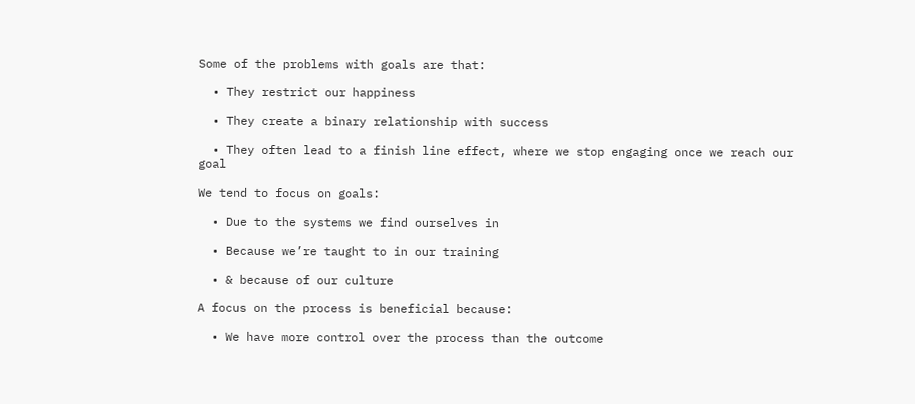Some of the problems with goals are that:

  • They restrict our happiness

  • They create a binary relationship with success

  • They often lead to a finish line effect, where we stop engaging once we reach our goal

We tend to focus on goals:

  • Due to the systems we find ourselves in

  • Because we’re taught to in our training

  • & because of our culture

A focus on the process is beneficial because:

  • We have more control over the process than the outcome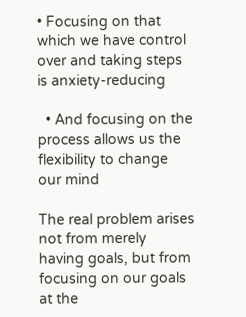• Focusing on that which we have control over and taking steps is anxiety-reducing

  • And focusing on the process allows us the flexibility to change our mind

The real problem arises not from merely having goals, but from focusing on our goals at the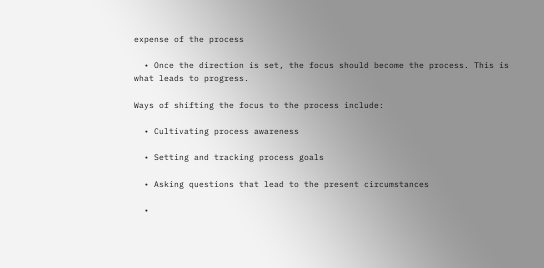expense of the process

  • Once the direction is set, the focus should become the process. This is what leads to progress.

Ways of shifting the focus to the process include:

  • Cultivating process awareness

  • Setting and tracking process goals

  • Asking questions that lead to the present circumstances

  •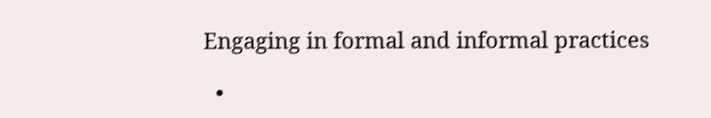Engaging in formal and informal practices

  •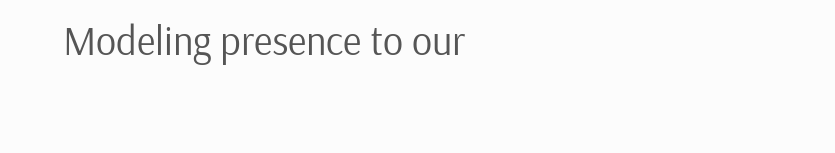Modeling presence to our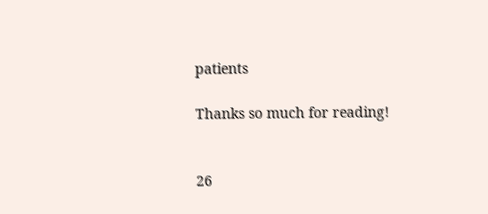patients

Thanks so much for reading!


26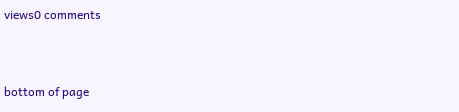views0 comments


bottom of page